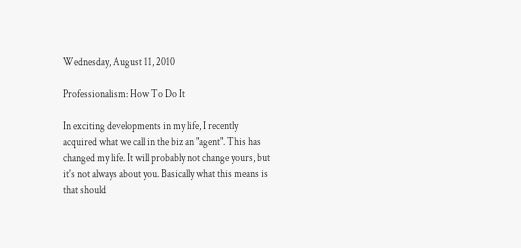Wednesday, August 11, 2010

Professionalism: How To Do It

In exciting developments in my life, I recently acquired what we call in the biz an "agent". This has changed my life. It will probably not change yours, but it's not always about you. Basically what this means is that should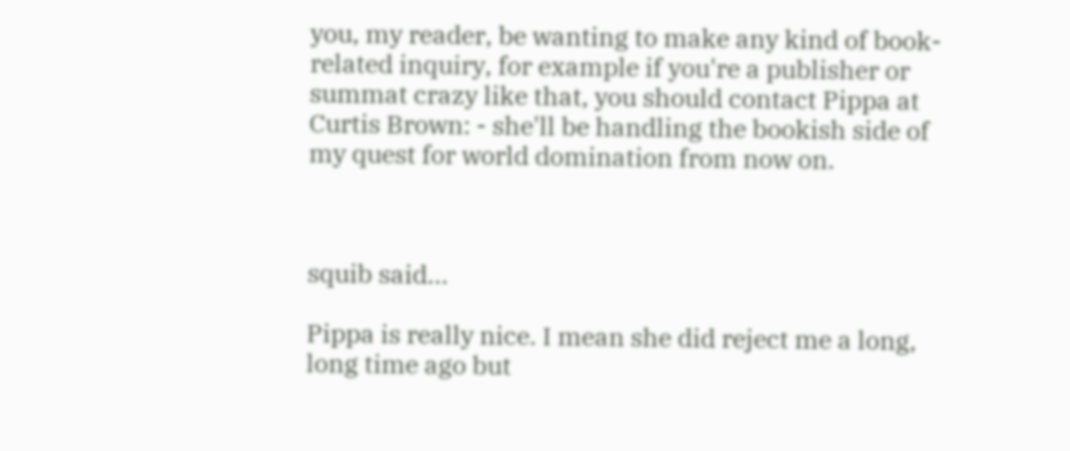you, my reader, be wanting to make any kind of book-related inquiry, for example if you're a publisher or summat crazy like that, you should contact Pippa at Curtis Brown: - she'll be handling the bookish side of my quest for world domination from now on.



squib said...

Pippa is really nice. I mean she did reject me a long, long time ago but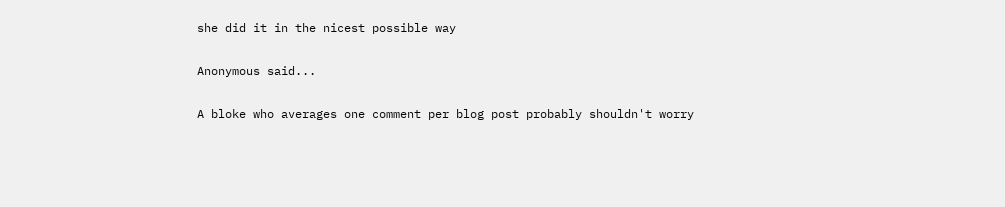she did it in the nicest possible way

Anonymous said...

A bloke who averages one comment per blog post probably shouldn't worry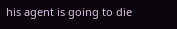his agent is going to die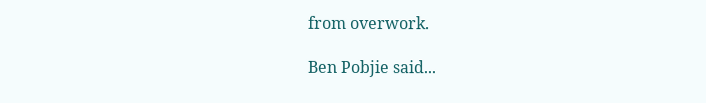from overwork.

Ben Pobjie said...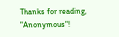Thanks for reading, "Anonymous"!